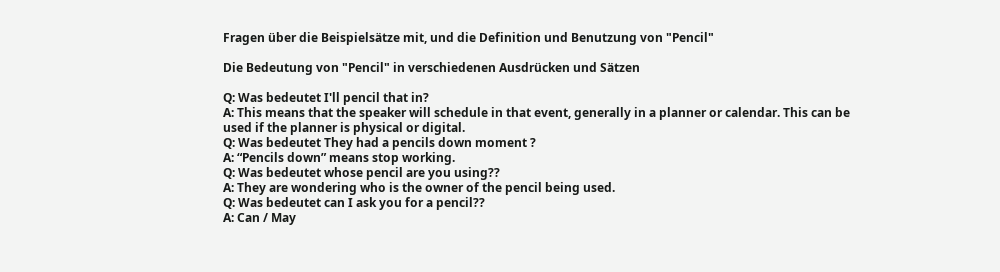Fragen über die Beispielsätze mit, und die Definition und Benutzung von "Pencil"

Die Bedeutung von "Pencil" in verschiedenen Ausdrücken und Sätzen

Q: Was bedeutet I'll pencil that in?
A: This means that the speaker will schedule in that event, generally in a planner or calendar. This can be used if the planner is physical or digital.
Q: Was bedeutet They had a pencils down moment ?
A: “Pencils down” means stop working.
Q: Was bedeutet whose pencil are you using??
A: They are wondering who is the owner of the pencil being used.
Q: Was bedeutet can I ask you for a pencil??
A: Can / May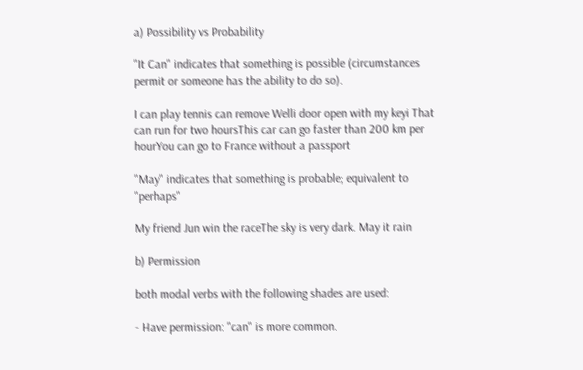a) Possibility vs Probability

"It Can" indicates that something is possible (circumstances permit or someone has the ability to do so).

I can play tennis can remove Welli door open with my keyi That can run for two hoursThis car can go faster than 200 km per hourYou can go to France without a passport

"May" indicates that something is probable; equivalent to "perhaps"

My friend Jun win the raceThe sky is very dark. May it rain

b) Permission

both modal verbs with the following shades are used:

- Have permission: "can" is more common.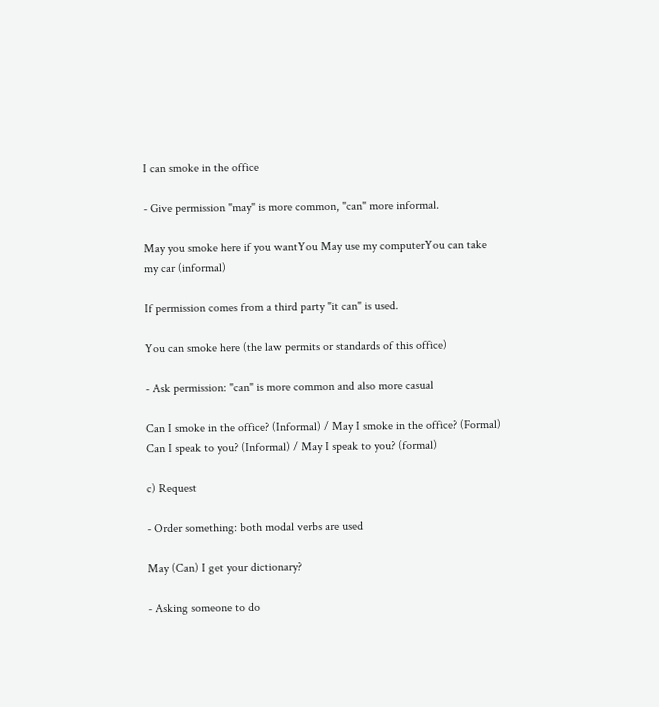I can smoke in the office

- Give permission "may" is more common, "can" more informal.

May you smoke here if you wantYou May use my computerYou can take my car (informal)

If permission comes from a third party "it can" is used.

You can smoke here (the law permits or standards of this office)

- Ask permission: "can" is more common and also more casual

Can I smoke in the office? (Informal) / May I smoke in the office? (Formal) Can I speak to you? (Informal) / May I speak to you? (formal)

c) Request

- Order something: both modal verbs are used

May (Can) I get your dictionary?

- Asking someone to do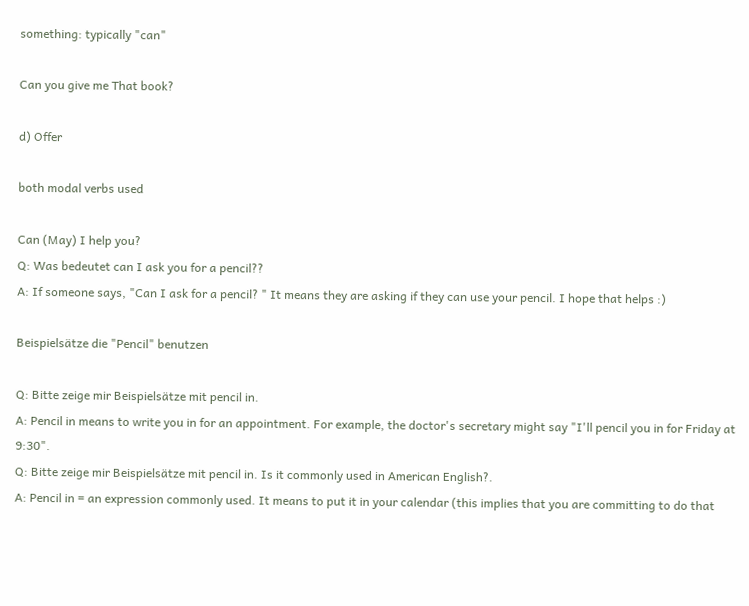something: typically "can"

Can you give me That book?

d) Offer

both modal verbs used

Can (May) I help you?
Q: Was bedeutet can I ask you for a pencil??
A: If someone says, "Can I ask for a pencil? " It means they are asking if they can use your pencil. I hope that helps :)

Beispielsätze die "Pencil" benutzen

Q: Bitte zeige mir Beispielsätze mit pencil in.
A: Pencil in means to write you in for an appointment. For example, the doctor's secretary might say "I'll pencil you in for Friday at 9:30".
Q: Bitte zeige mir Beispielsätze mit pencil in. Is it commonly used in American English?.
A: Pencil in = an expression commonly used. It means to put it in your calendar (this implies that you are committing to do that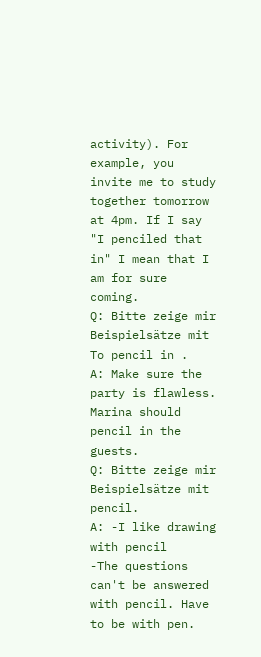activity). For example, you invite me to study together tomorrow at 4pm. If I say "I penciled that in" I mean that I am for sure coming.
Q: Bitte zeige mir Beispielsätze mit To pencil in .
A: Make sure the party is flawless. Marina should pencil in the guests.
Q: Bitte zeige mir Beispielsätze mit pencil.
A: -I like drawing with pencil
-The questions can't be answered with pencil. Have to be with pen.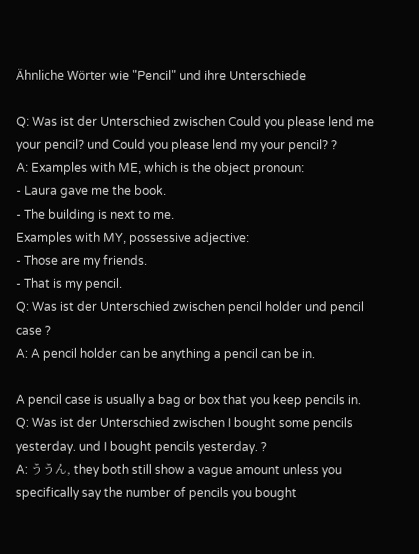Ähnliche Wörter wie "Pencil" und ihre Unterschiede

Q: Was ist der Unterschied zwischen Could you please lend me your pencil? und Could you please lend my your pencil? ?
A: Examples with ME, which is the object pronoun:
- Laura gave me the book.
- The building is next to me.
Examples with MY, possessive adjective:
- Those are my friends.
- That is my pencil.
Q: Was ist der Unterschied zwischen pencil holder und pencil case ?
A: A pencil holder can be anything a pencil can be in.

A pencil case is usually a bag or box that you keep pencils in.
Q: Was ist der Unterschied zwischen I bought some pencils yesterday. und I bought pencils yesterday. ?
A: ううん, they both still show a vague amount unless you specifically say the number of pencils you bought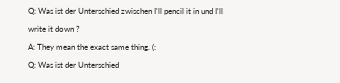Q: Was ist der Unterschied zwischen I'll pencil it in und I'll write it down ?
A: They mean the exact same thing. (:
Q: Was ist der Unterschied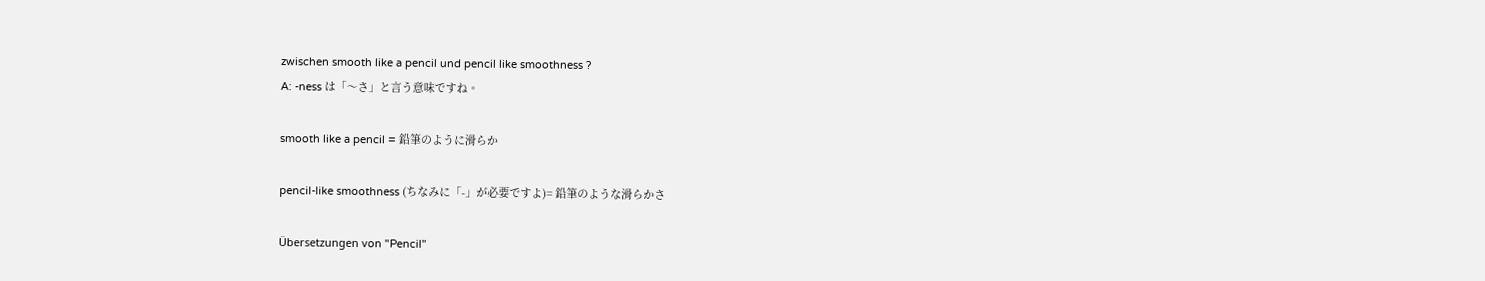zwischen smooth like a pencil und pencil like smoothness ?
A: -ness は「〜さ」と言う意味ですね。

smooth like a pencil = 鉛筆のように滑らか

pencil-like smoothness (ちなみに「-」が必要ですよ)= 鉛筆のような滑らかさ

Übersetzungen von "Pencil"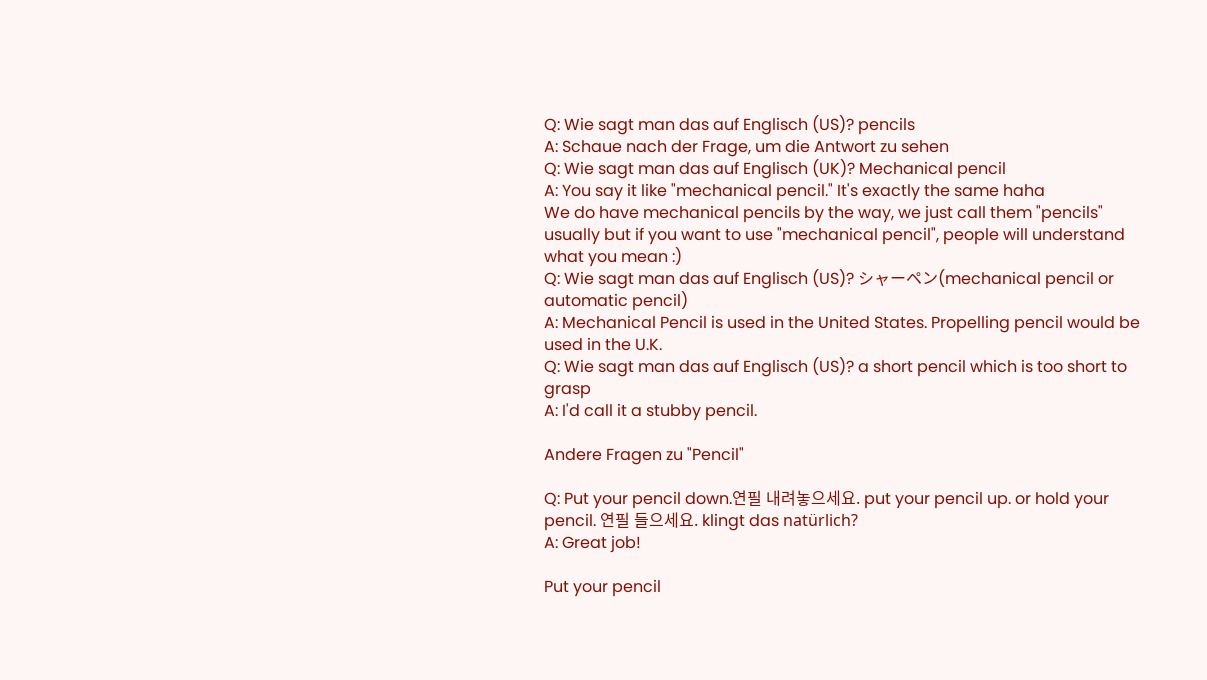Q: Wie sagt man das auf Englisch (US)? pencils
A: Schaue nach der Frage, um die Antwort zu sehen
Q: Wie sagt man das auf Englisch (UK)? Mechanical pencil
A: You say it like "mechanical pencil." It's exactly the same haha
We do have mechanical pencils by the way, we just call them "pencils" usually but if you want to use "mechanical pencil", people will understand what you mean :)
Q: Wie sagt man das auf Englisch (US)? シャーペン(mechanical pencil or automatic pencil)
A: Mechanical Pencil is used in the United States. Propelling pencil would be used in the U.K.
Q: Wie sagt man das auf Englisch (US)? a short pencil which is too short to grasp
A: I'd call it a stubby pencil.

Andere Fragen zu "Pencil"

Q: Put your pencil down.연필 내려놓으세요. put your pencil up. or hold your pencil. 연필 들으세요. klingt das natürlich?
A: Great job!

Put your pencil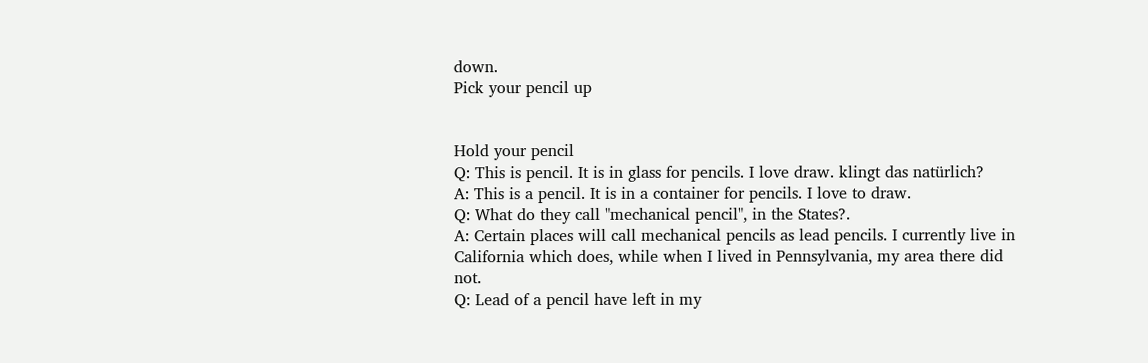down.
Pick your pencil up


Hold your pencil
Q: This is pencil. It is in glass for pencils. I love draw. klingt das natürlich?
A: This is a pencil. It is in a container for pencils. I love to draw.
Q: What do they call "mechanical pencil", in the States?.
A: Certain places will call mechanical pencils as lead pencils. I currently live in California which does, while when I lived in Pennsylvania, my area there did not.
Q: Lead of a pencil have left in my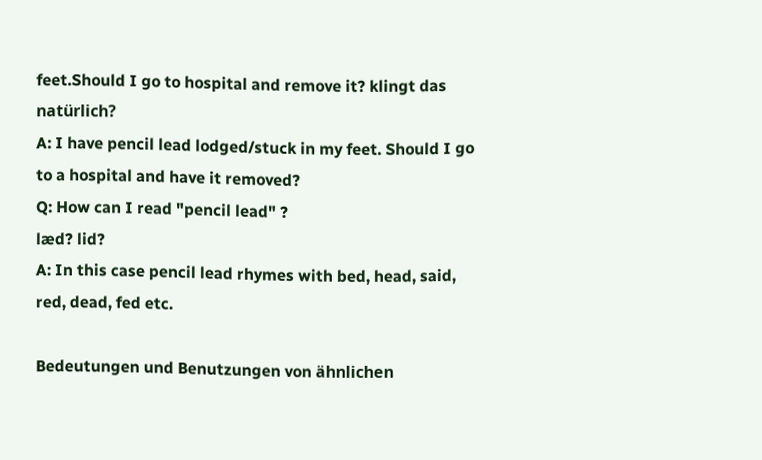feet.Should I go to hospital and remove it? klingt das natürlich?
A: I have pencil lead lodged/stuck in my feet. Should I go to a hospital and have it removed?
Q: How can I read "pencil lead" ?
læd? lid?
A: In this case pencil lead rhymes with bed, head, said, red, dead, fed etc.

Bedeutungen und Benutzungen von ähnlichen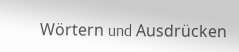Wörtern und Ausdrücken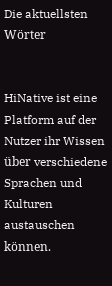Die aktuellsten Wörter


HiNative ist eine Platform auf der Nutzer ihr Wissen über verschiedene Sprachen und Kulturen austauschen können.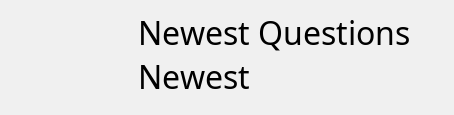Newest Questions
Newest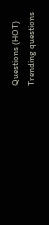Questions (HOT)
Trending questions